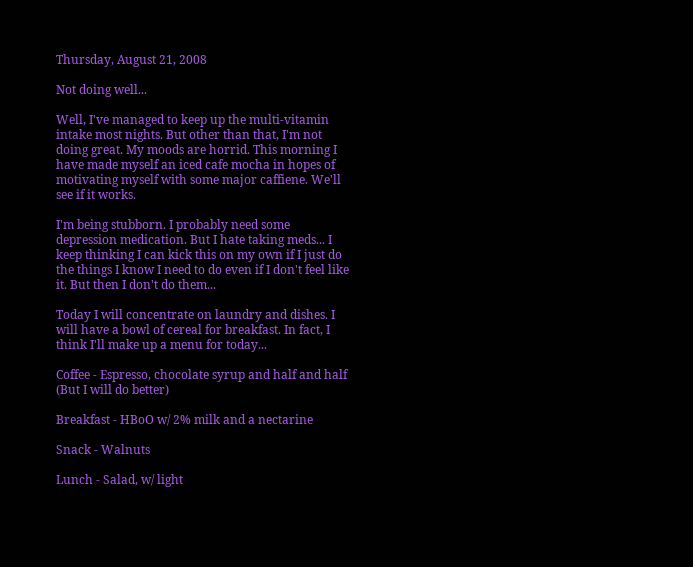Thursday, August 21, 2008

Not doing well...

Well, I've managed to keep up the multi-vitamin intake most nights. But other than that, I'm not doing great. My moods are horrid. This morning I have made myself an iced cafe mocha in hopes of motivating myself with some major caffiene. We'll see if it works.

I'm being stubborn. I probably need some depression medication. But I hate taking meds... I keep thinking I can kick this on my own if I just do the things I know I need to do even if I don't feel like it. But then I don't do them...

Today I will concentrate on laundry and dishes. I will have a bowl of cereal for breakfast. In fact, I think I'll make up a menu for today...

Coffee - Espresso, chocolate syrup and half and half (But I will do better)

Breakfast - HBoO w/ 2% milk and a nectarine

Snack - Walnuts

Lunch - Salad, w/ light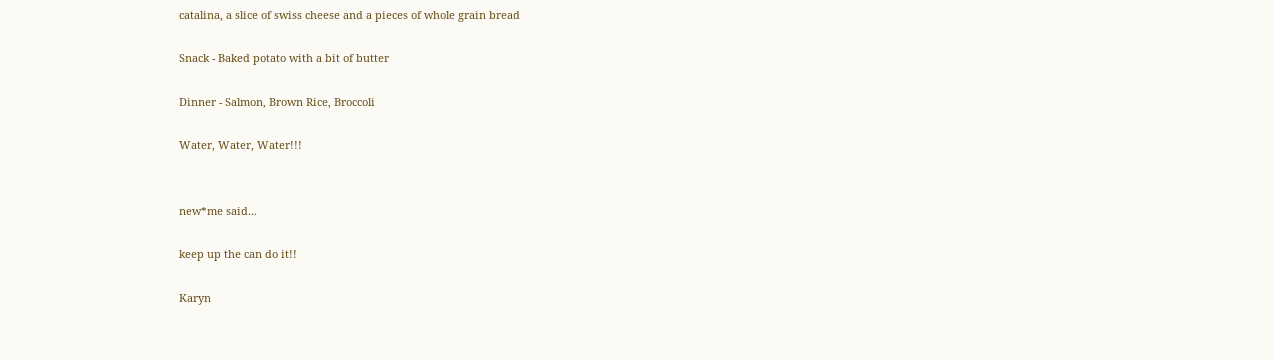catalina, a slice of swiss cheese and a pieces of whole grain bread

Snack - Baked potato with a bit of butter

Dinner - Salmon, Brown Rice, Broccoli

Water, Water, Water!!!


new*me said...

keep up the can do it!!

Karyn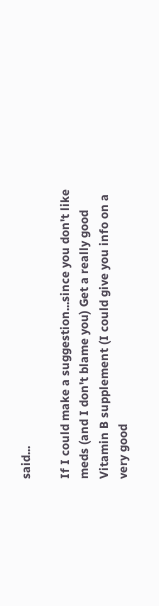said...

If I could make a suggestion...since you don't like meds (and I don't blame you) Get a really good Vitamin B supplement (I could give you info on a very good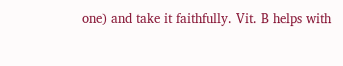one) and take it faithfully. Vit. B helps with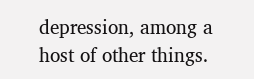depression, among a host of other things.